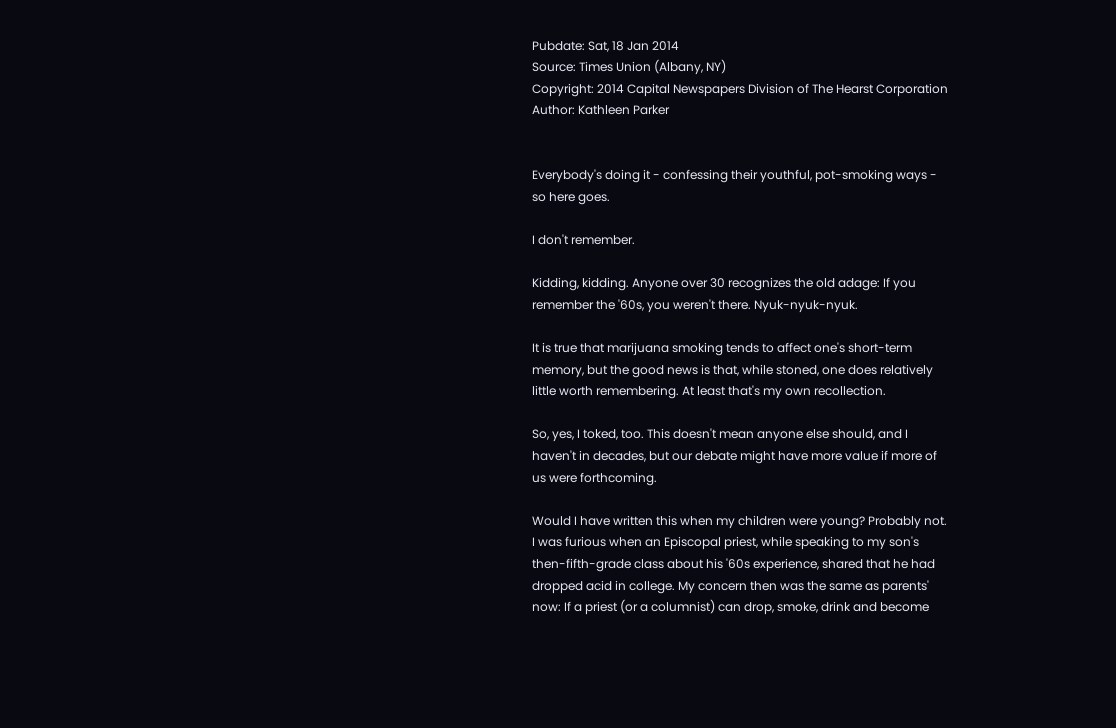Pubdate: Sat, 18 Jan 2014
Source: Times Union (Albany, NY)
Copyright: 2014 Capital Newspapers Division of The Hearst Corporation
Author: Kathleen Parker


Everybody's doing it - confessing their youthful, pot-smoking ways -
so here goes.

I don't remember.

Kidding, kidding. Anyone over 30 recognizes the old adage: If you
remember the '60s, you weren't there. Nyuk-nyuk-nyuk.

It is true that marijuana smoking tends to affect one's short-term
memory, but the good news is that, while stoned, one does relatively
little worth remembering. At least that's my own recollection.

So, yes, I toked, too. This doesn't mean anyone else should, and I
haven't in decades, but our debate might have more value if more of
us were forthcoming.

Would I have written this when my children were young? Probably not.
I was furious when an Episcopal priest, while speaking to my son's
then-fifth-grade class about his '60s experience, shared that he had
dropped acid in college. My concern then was the same as parents'
now: If a priest (or a columnist) can drop, smoke, drink and become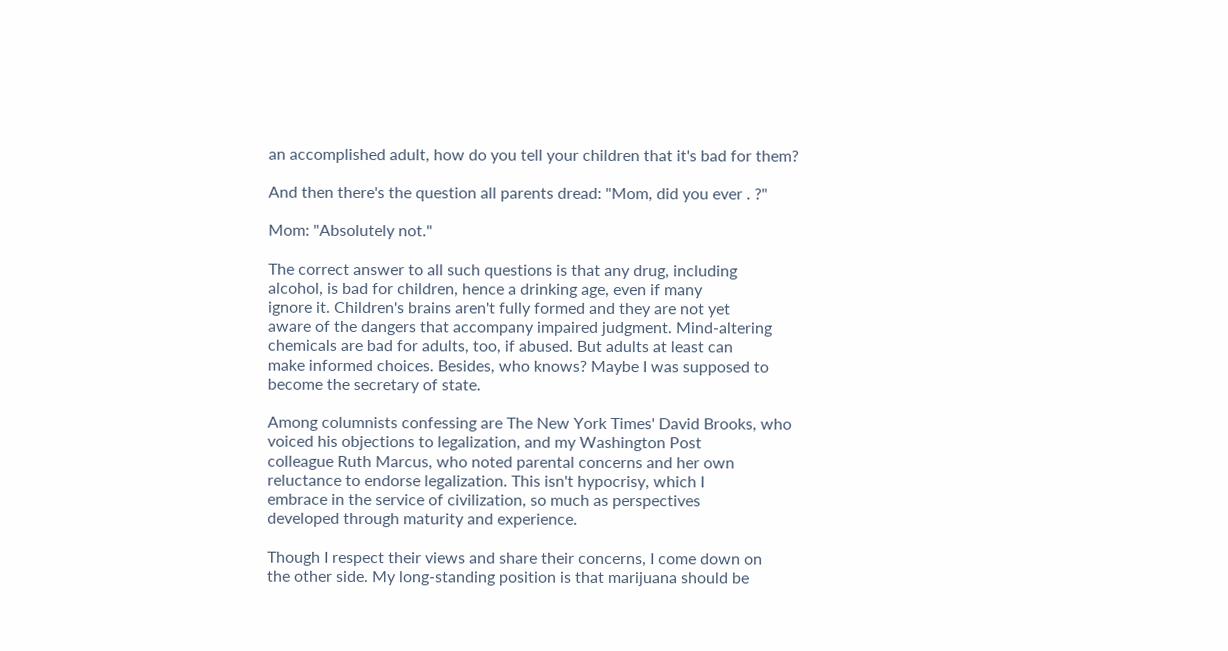an accomplished adult, how do you tell your children that it's bad for them?

And then there's the question all parents dread: "Mom, did you ever . ?"

Mom: "Absolutely not."

The correct answer to all such questions is that any drug, including
alcohol, is bad for children, hence a drinking age, even if many
ignore it. Children's brains aren't fully formed and they are not yet
aware of the dangers that accompany impaired judgment. Mind-altering
chemicals are bad for adults, too, if abused. But adults at least can
make informed choices. Besides, who knows? Maybe I was supposed to
become the secretary of state.

Among columnists confessing are The New York Times' David Brooks, who
voiced his objections to legalization, and my Washington Post
colleague Ruth Marcus, who noted parental concerns and her own
reluctance to endorse legalization. This isn't hypocrisy, which I
embrace in the service of civilization, so much as perspectives
developed through maturity and experience.

Though I respect their views and share their concerns, I come down on
the other side. My long-standing position is that marijuana should be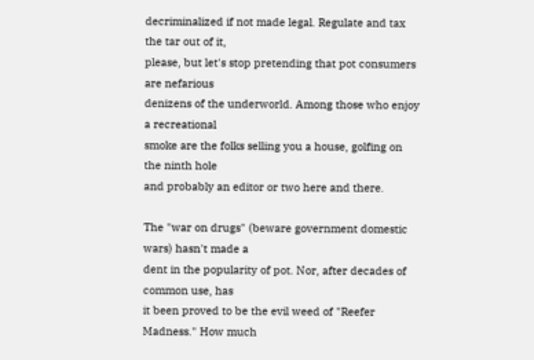decriminalized if not made legal. Regulate and tax the tar out of it,
please, but let's stop pretending that pot consumers are nefarious
denizens of the underworld. Among those who enjoy a recreational
smoke are the folks selling you a house, golfing on the ninth hole
and probably an editor or two here and there.

The "war on drugs" (beware government domestic wars) hasn't made a
dent in the popularity of pot. Nor, after decades of common use, has
it been proved to be the evil weed of "Reefer Madness." How much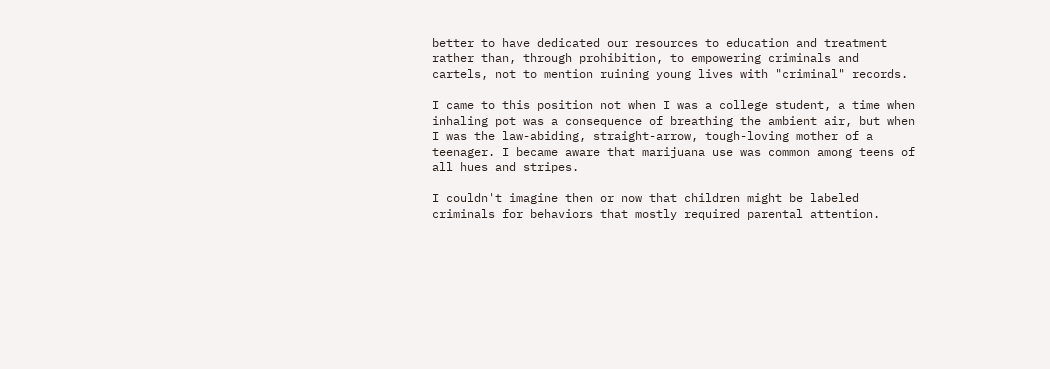better to have dedicated our resources to education and treatment
rather than, through prohibition, to empowering criminals and
cartels, not to mention ruining young lives with "criminal" records.

I came to this position not when I was a college student, a time when
inhaling pot was a consequence of breathing the ambient air, but when
I was the law-abiding, straight-arrow, tough-loving mother of a
teenager. I became aware that marijuana use was common among teens of
all hues and stripes.

I couldn't imagine then or now that children might be labeled
criminals for behaviors that mostly required parental attention.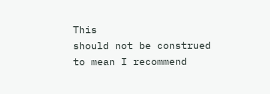This
should not be construed to mean I recommend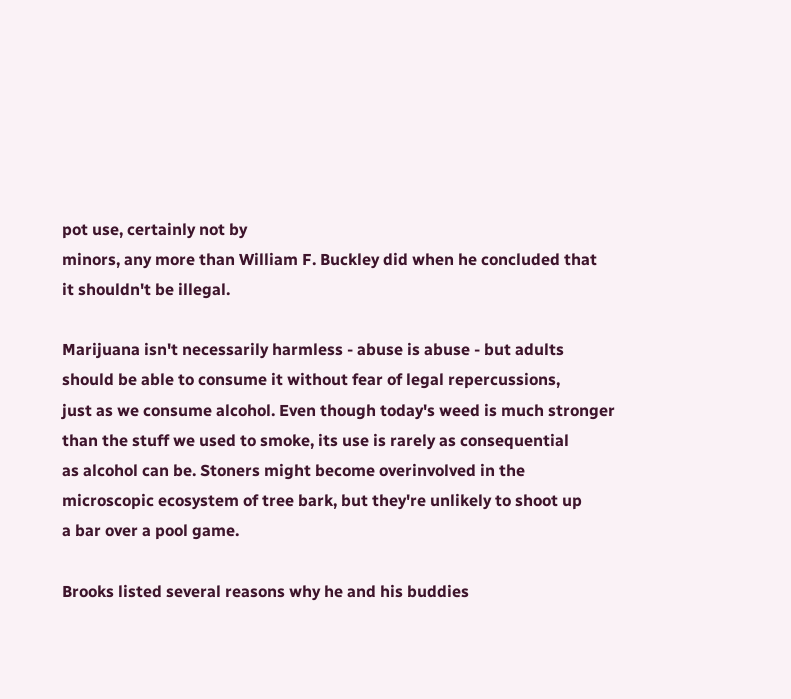pot use, certainly not by
minors, any more than William F. Buckley did when he concluded that
it shouldn't be illegal.

Marijuana isn't necessarily harmless - abuse is abuse - but adults
should be able to consume it without fear of legal repercussions,
just as we consume alcohol. Even though today's weed is much stronger
than the stuff we used to smoke, its use is rarely as consequential
as alcohol can be. Stoners might become overinvolved in the
microscopic ecosystem of tree bark, but they're unlikely to shoot up
a bar over a pool game.

Brooks listed several reasons why he and his buddies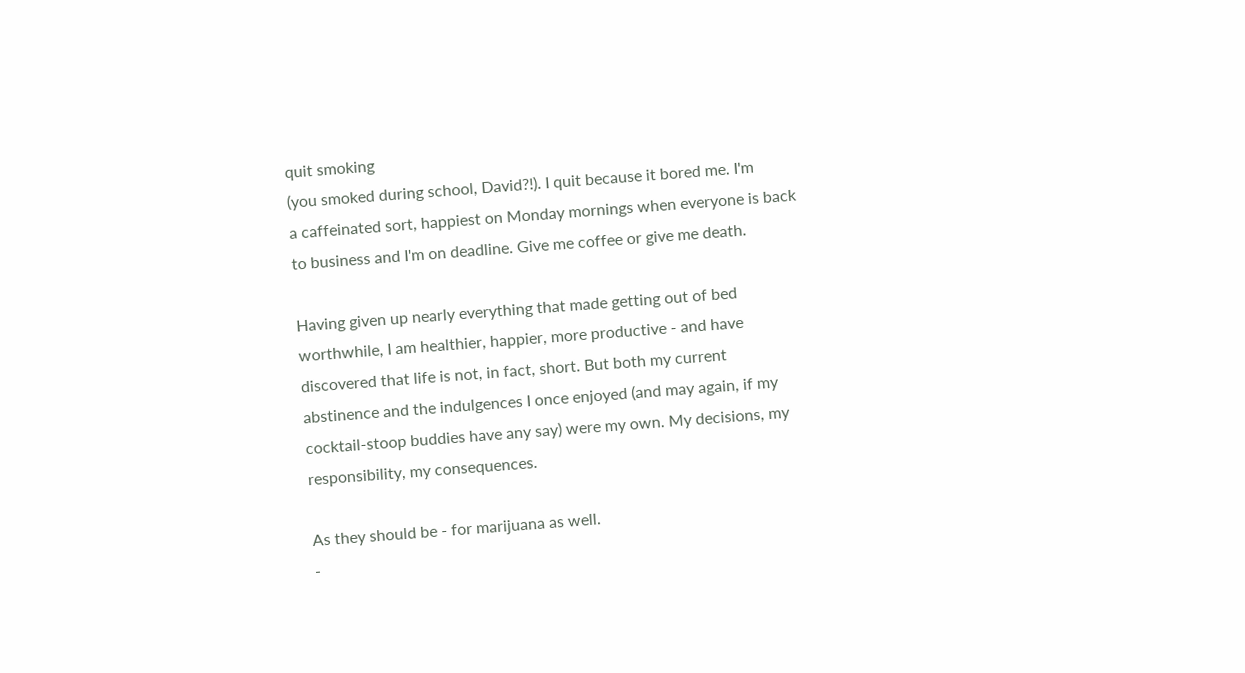quit smoking
(you smoked during school, David?!). I quit because it bored me. I'm
a caffeinated sort, happiest on Monday mornings when everyone is back
to business and I'm on deadline. Give me coffee or give me death.

Having given up nearly everything that made getting out of bed
worthwhile, I am healthier, happier, more productive - and have
discovered that life is not, in fact, short. But both my current
abstinence and the indulgences I once enjoyed (and may again, if my
cocktail-stoop buddies have any say) were my own. My decisions, my
responsibility, my consequences.

As they should be - for marijuana as well.
-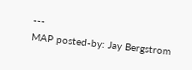---
MAP posted-by: Jay Bergstrom